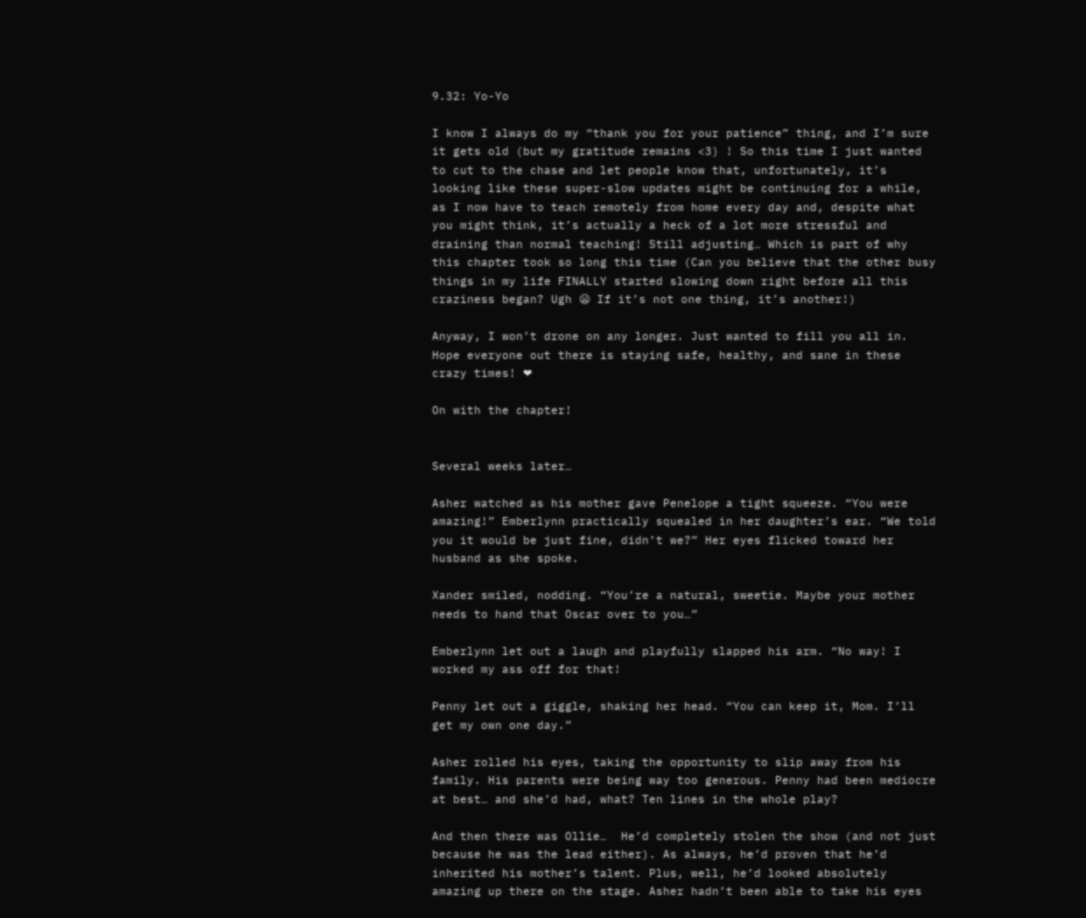9.32: Yo-Yo

I know I always do my “thank you for your patience” thing, and I’m sure it gets old (but my gratitude remains <3) ! So this time I just wanted to cut to the chase and let people know that, unfortunately, it’s looking like these super-slow updates might be continuing for a while, as I now have to teach remotely from home every day and, despite what you might think, it’s actually a heck of a lot more stressful and draining than normal teaching! Still adjusting… Which is part of why this chapter took so long this time (Can you believe that the other busy things in my life FINALLY started slowing down right before all this craziness began? Ugh 😦 If it’s not one thing, it’s another!)

Anyway, I won’t drone on any longer. Just wanted to fill you all in. Hope everyone out there is staying safe, healthy, and sane in these crazy times! ❤

On with the chapter!


Several weeks later…

Asher watched as his mother gave Penelope a tight squeeze. “You were amazing!” Emberlynn practically squealed in her daughter’s ear. “We told you it would be just fine, didn’t we?” Her eyes flicked toward her husband as she spoke.

Xander smiled, nodding. “You’re a natural, sweetie. Maybe your mother needs to hand that Oscar over to you…”

Emberlynn let out a laugh and playfully slapped his arm. “No way! I worked my ass off for that!

Penny let out a giggle, shaking her head. “You can keep it, Mom. I’ll get my own one day.”

Asher rolled his eyes, taking the opportunity to slip away from his family. His parents were being way too generous. Penny had been mediocre at best… and she’d had, what? Ten lines in the whole play?

And then there was Ollie…  He’d completely stolen the show (and not just because he was the lead either). As always, he’d proven that he’d inherited his mother’s talent. Plus, well, he’d looked absolutely amazing up there on the stage. Asher hadn’t been able to take his eyes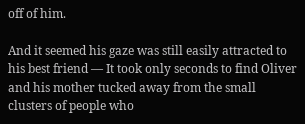off of him.

And it seemed his gaze was still easily attracted to his best friend — It took only seconds to find Oliver and his mother tucked away from the small clusters of people who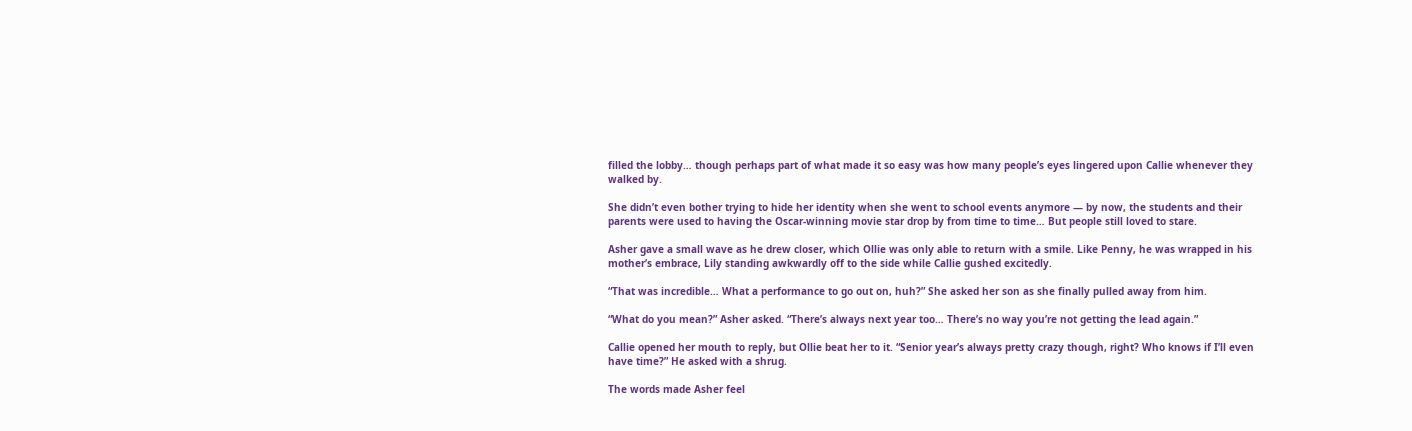filled the lobby… though perhaps part of what made it so easy was how many people’s eyes lingered upon Callie whenever they walked by.

She didn’t even bother trying to hide her identity when she went to school events anymore — by now, the students and their parents were used to having the Oscar-winning movie star drop by from time to time… But people still loved to stare.

Asher gave a small wave as he drew closer, which Ollie was only able to return with a smile. Like Penny, he was wrapped in his mother’s embrace, Lily standing awkwardly off to the side while Callie gushed excitedly.

“That was incredible… What a performance to go out on, huh?” She asked her son as she finally pulled away from him.

“What do you mean?” Asher asked. “There’s always next year too… There’s no way you’re not getting the lead again.”

Callie opened her mouth to reply, but Ollie beat her to it. “Senior year’s always pretty crazy though, right? Who knows if I’ll even have time?” He asked with a shrug.

The words made Asher feel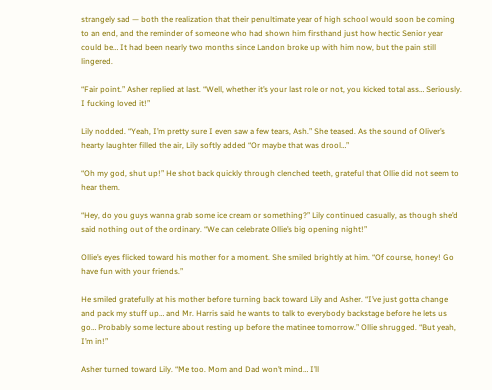strangely sad — both the realization that their penultimate year of high school would soon be coming to an end, and the reminder of someone who had shown him firsthand just how hectic Senior year could be… It had been nearly two months since Landon broke up with him now, but the pain still lingered.

“Fair point.” Asher replied at last. “Well, whether it’s your last role or not, you kicked total ass… Seriously. I fucking loved it!”

Lily nodded. “Yeah, I’m pretty sure I even saw a few tears, Ash.” She teased. As the sound of Oliver’s hearty laughter filled the air, Lily softly added “Or maybe that was drool…”

“Oh my god, shut up!” He shot back quickly through clenched teeth, grateful that Ollie did not seem to hear them.

“Hey, do you guys wanna grab some ice cream or something?” Lily continued casually, as though she’d said nothing out of the ordinary. “We can celebrate Ollie’s big opening night!”

Ollie’s eyes flicked toward his mother for a moment. She smiled brightly at him. “Of course, honey! Go have fun with your friends.”

He smiled gratefully at his mother before turning back toward Lily and Asher. “I’ve just gotta change and pack my stuff up… and Mr. Harris said he wants to talk to everybody backstage before he lets us go… Probably some lecture about resting up before the matinee tomorrow.” Ollie shrugged. “But yeah, I’m in!”

Asher turned toward Lily. “Me too. Mom and Dad won’t mind… I’ll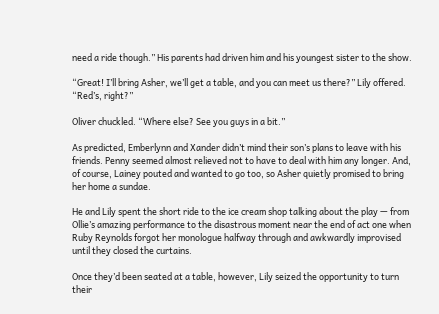need a ride though.” His parents had driven him and his youngest sister to the show.

“Great! I’ll bring Asher, we’ll get a table, and you can meet us there?” Lily offered. “Red’s, right?”

Oliver chuckled. “Where else? See you guys in a bit.”

As predicted, Emberlynn and Xander didn’t mind their son’s plans to leave with his friends. Penny seemed almost relieved not to have to deal with him any longer. And, of course, Lainey pouted and wanted to go too, so Asher quietly promised to bring her home a sundae.

He and Lily spent the short ride to the ice cream shop talking about the play — from Ollie’s amazing performance to the disastrous moment near the end of act one when Ruby Reynolds forgot her monologue halfway through and awkwardly improvised until they closed the curtains.

Once they’d been seated at a table, however, Lily seized the opportunity to turn their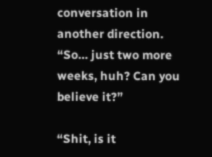conversation in another direction. “So… just two more weeks, huh? Can you believe it?”

“Shit, is it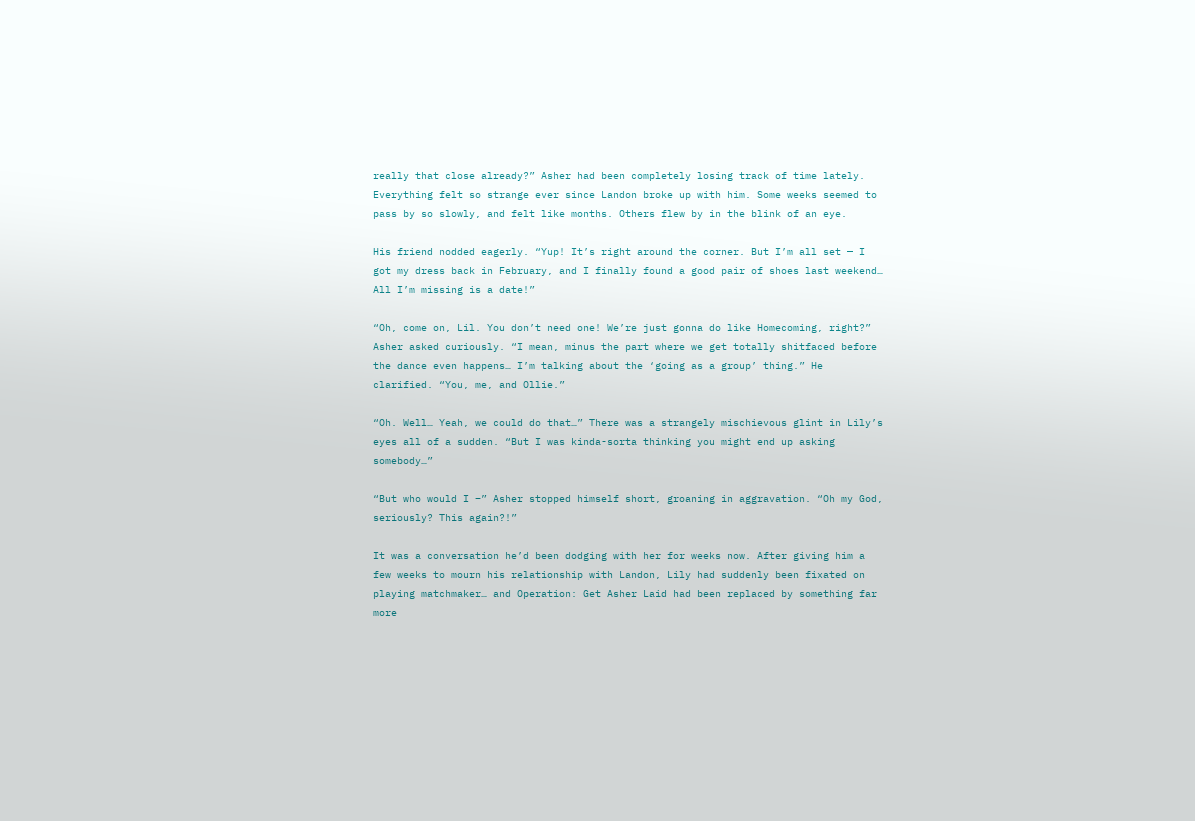really that close already?” Asher had been completely losing track of time lately. Everything felt so strange ever since Landon broke up with him. Some weeks seemed to pass by so slowly, and felt like months. Others flew by in the blink of an eye.

His friend nodded eagerly. “Yup! It’s right around the corner. But I’m all set — I got my dress back in February, and I finally found a good pair of shoes last weekend… All I’m missing is a date!”

“Oh, come on, Lil. You don’t need one! We’re just gonna do like Homecoming, right?” Asher asked curiously. “I mean, minus the part where we get totally shitfaced before the dance even happens… I’m talking about the ‘going as a group’ thing.” He clarified. “You, me, and Ollie.”

“Oh. Well… Yeah, we could do that…” There was a strangely mischievous glint in Lily’s eyes all of a sudden. “But I was kinda-sorta thinking you might end up asking somebody…”

“But who would I –” Asher stopped himself short, groaning in aggravation. “Oh my God, seriously? This again?!”

It was a conversation he’d been dodging with her for weeks now. After giving him a few weeks to mourn his relationship with Landon, Lily had suddenly been fixated on playing matchmaker… and Operation: Get Asher Laid had been replaced by something far more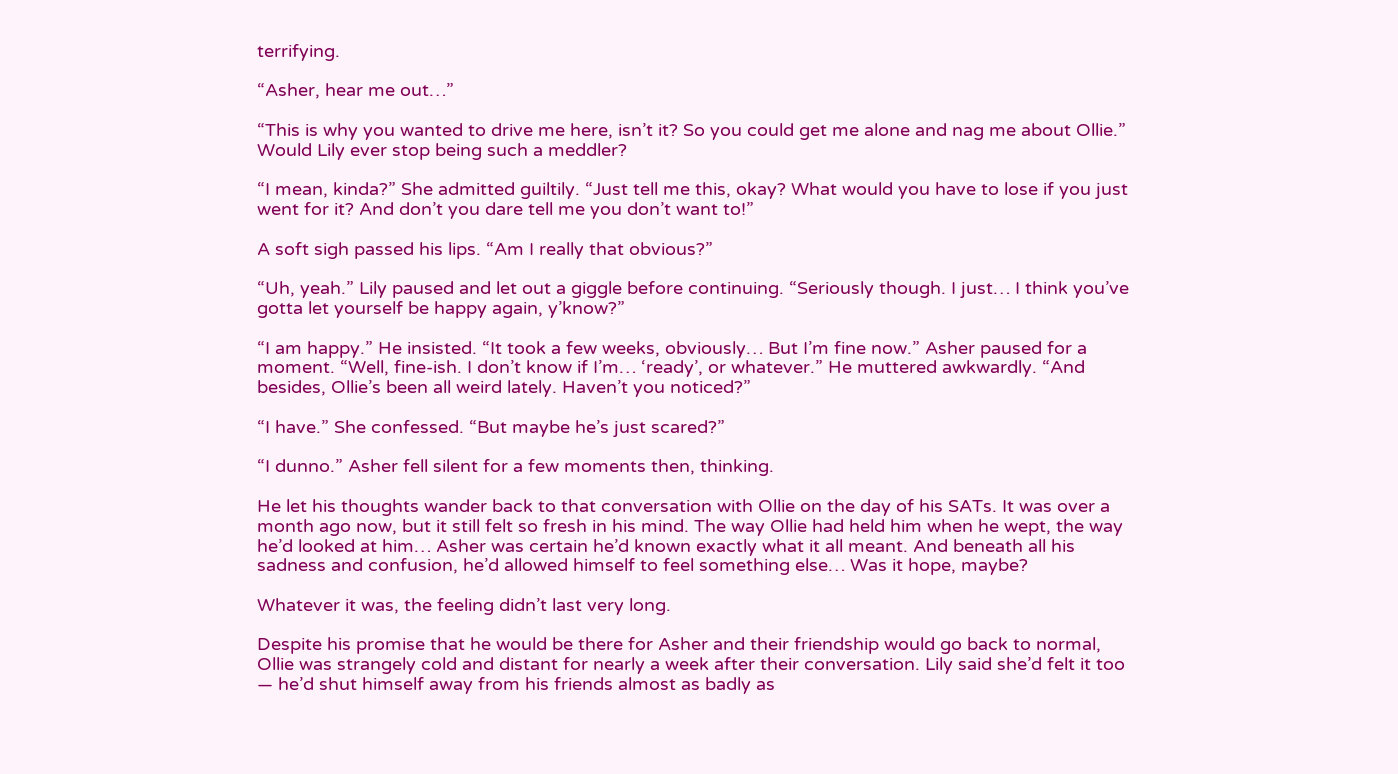terrifying.

“Asher, hear me out…”

“This is why you wanted to drive me here, isn’t it? So you could get me alone and nag me about Ollie.” Would Lily ever stop being such a meddler?

“I mean, kinda?” She admitted guiltily. “Just tell me this, okay? What would you have to lose if you just went for it? And don’t you dare tell me you don’t want to!”

A soft sigh passed his lips. “Am I really that obvious?”

“Uh, yeah.” Lily paused and let out a giggle before continuing. “Seriously though. I just… I think you’ve gotta let yourself be happy again, y’know?”

“I am happy.” He insisted. “It took a few weeks, obviously… But I’m fine now.” Asher paused for a moment. “Well, fine-ish. I don’t know if I’m… ‘ready’, or whatever.” He muttered awkwardly. “And besides, Ollie’s been all weird lately. Haven’t you noticed?”

“I have.” She confessed. “But maybe he’s just scared?”

“I dunno.” Asher fell silent for a few moments then, thinking.

He let his thoughts wander back to that conversation with Ollie on the day of his SATs. It was over a month ago now, but it still felt so fresh in his mind. The way Ollie had held him when he wept, the way he’d looked at him… Asher was certain he’d known exactly what it all meant. And beneath all his sadness and confusion, he’d allowed himself to feel something else… Was it hope, maybe?

Whatever it was, the feeling didn’t last very long.

Despite his promise that he would be there for Asher and their friendship would go back to normal, Ollie was strangely cold and distant for nearly a week after their conversation. Lily said she’d felt it too — he’d shut himself away from his friends almost as badly as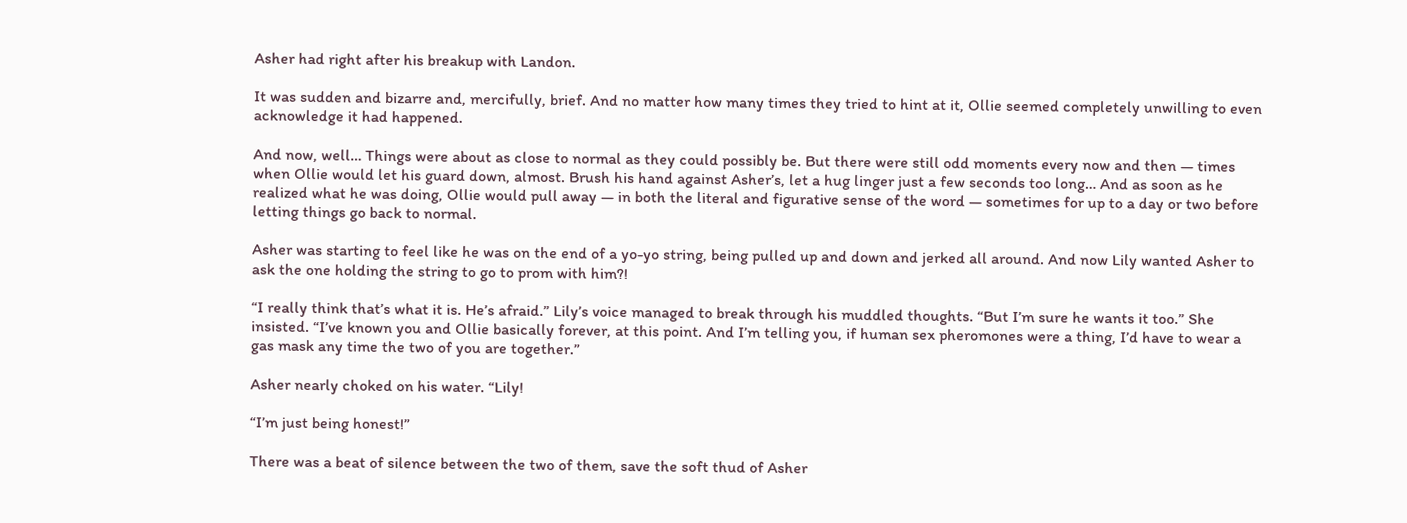Asher had right after his breakup with Landon.

It was sudden and bizarre and, mercifully, brief. And no matter how many times they tried to hint at it, Ollie seemed completely unwilling to even acknowledge it had happened.

And now, well… Things were about as close to normal as they could possibly be. But there were still odd moments every now and then — times when Ollie would let his guard down, almost. Brush his hand against Asher’s, let a hug linger just a few seconds too long… And as soon as he realized what he was doing, Ollie would pull away — in both the literal and figurative sense of the word — sometimes for up to a day or two before letting things go back to normal.

Asher was starting to feel like he was on the end of a yo-yo string, being pulled up and down and jerked all around. And now Lily wanted Asher to ask the one holding the string to go to prom with him?!

“I really think that’s what it is. He’s afraid.” Lily’s voice managed to break through his muddled thoughts. “But I’m sure he wants it too.” She insisted. “I’ve known you and Ollie basically forever, at this point. And I’m telling you, if human sex pheromones were a thing, I’d have to wear a gas mask any time the two of you are together.”

Asher nearly choked on his water. “Lily!

“I’m just being honest!”

There was a beat of silence between the two of them, save the soft thud of Asher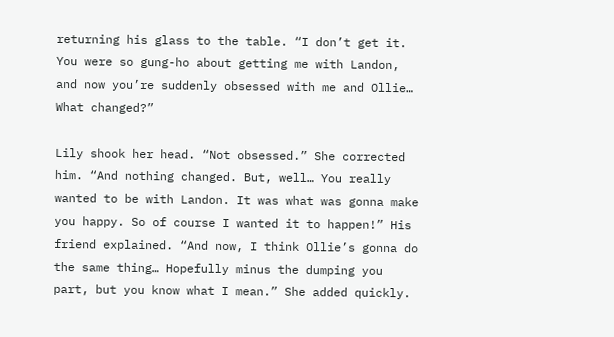returning his glass to the table. “I don’t get it. You were so gung-ho about getting me with Landon, and now you’re suddenly obsessed with me and Ollie… What changed?”

Lily shook her head. “Not obsessed.” She corrected him. “And nothing changed. But, well… You really wanted to be with Landon. It was what was gonna make you happy. So of course I wanted it to happen!” His friend explained. “And now, I think Ollie’s gonna do the same thing… Hopefully minus the dumping you part, but you know what I mean.” She added quickly.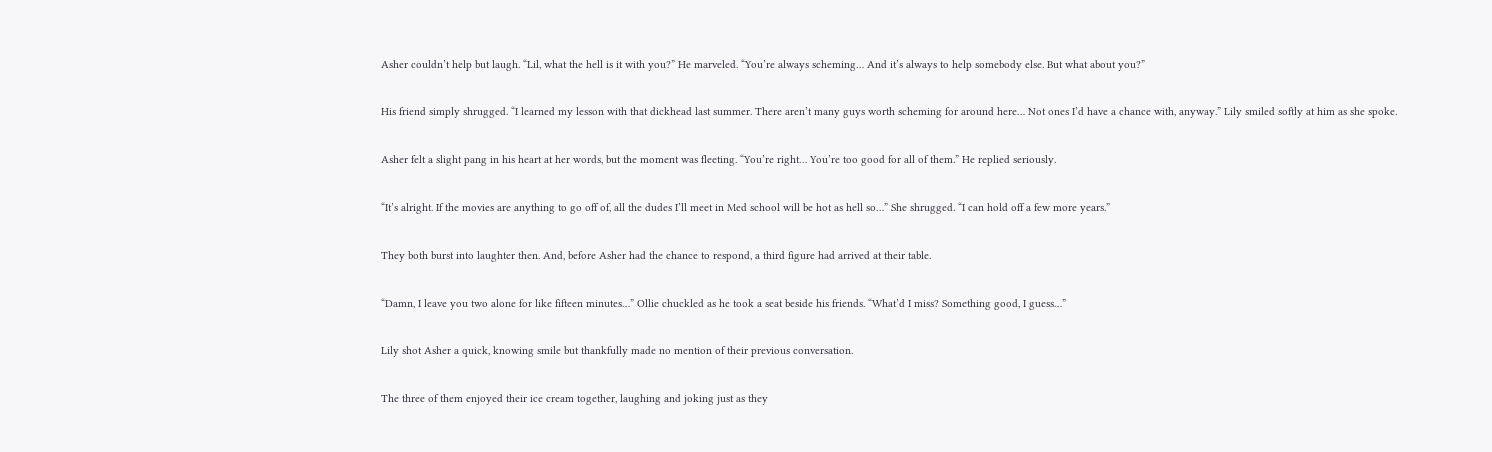Asher couldn’t help but laugh. “Lil, what the hell is it with you?” He marveled. “You’re always scheming… And it’s always to help somebody else. But what about you?”

His friend simply shrugged. “I learned my lesson with that dickhead last summer. There aren’t many guys worth scheming for around here… Not ones I’d have a chance with, anyway.” Lily smiled softly at him as she spoke.

Asher felt a slight pang in his heart at her words, but the moment was fleeting. “You’re right… You’re too good for all of them.” He replied seriously.

“It’s alright. If the movies are anything to go off of, all the dudes I’ll meet in Med school will be hot as hell so…” She shrugged. “I can hold off a few more years.”

They both burst into laughter then. And, before Asher had the chance to respond, a third figure had arrived at their table.

“Damn, I leave you two alone for like fifteen minutes…” Ollie chuckled as he took a seat beside his friends. “What’d I miss? Something good, I guess…”

Lily shot Asher a quick, knowing smile but thankfully made no mention of their previous conversation.

The three of them enjoyed their ice cream together, laughing and joking just as they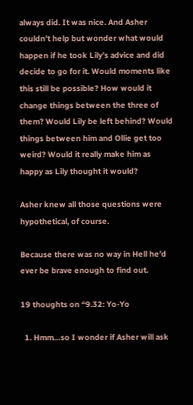always did. It was nice. And Asher couldn’t help but wonder what would happen if he took Lily’s advice and did decide to go for it. Would moments like this still be possible? How would it change things between the three of them? Would Lily be left behind? Would things between him and Ollie get too weird? Would it really make him as happy as Lily thought it would?

Asher knew all those questions were hypothetical, of course.

Because there was no way in Hell he’d ever be brave enough to find out.

19 thoughts on “9.32: Yo-Yo

  1. Hmm…so I wonder if Asher will ask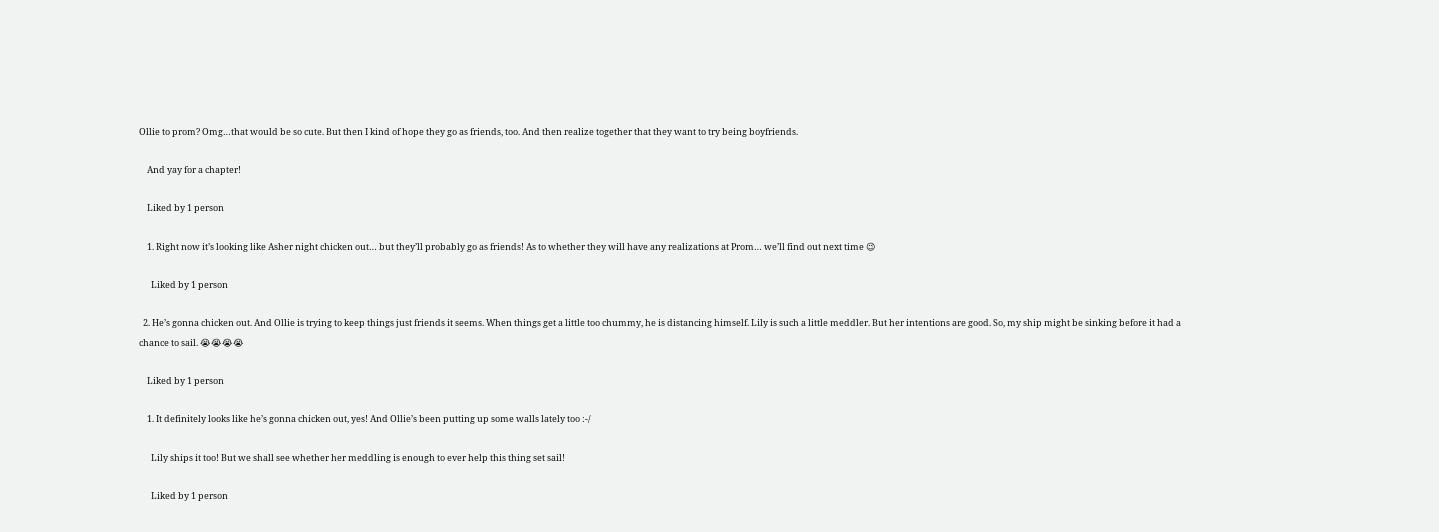Ollie to prom? Omg…that would be so cute. But then I kind of hope they go as friends, too. And then realize together that they want to try being boyfriends.

    And yay for a chapter!

    Liked by 1 person

    1. Right now it’s looking like Asher night chicken out… but they’ll probably go as friends! As to whether they will have any realizations at Prom… we’ll find out next time 😉

      Liked by 1 person

  2. He’s gonna chicken out. And Ollie is trying to keep things just friends it seems. When things get a little too chummy, he is distancing himself. Lily is such a little meddler. But her intentions are good. So, my ship might be sinking before it had a chance to sail. 😭😭😭😭

    Liked by 1 person

    1. It definitely looks like he’s gonna chicken out, yes! And Ollie’s been putting up some walls lately too :-/

      Lily ships it too! But we shall see whether her meddling is enough to ever help this thing set sail!

      Liked by 1 person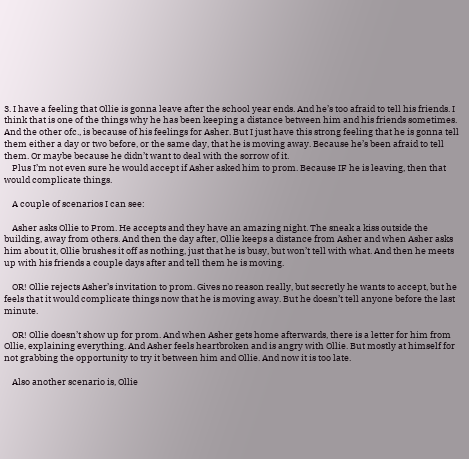3. I have a feeling that Ollie is gonna leave after the school year ends. And he’s too afraid to tell his friends. I think that is one of the things why he has been keeping a distance between him and his friends sometimes. And the other ofc., is because of his feelings for Asher. But I just have this strong feeling that he is gonna tell them either a day or two before, or the same day, that he is moving away. Because he’s been afraid to tell them. Or maybe because he didn’t want to deal with the sorrow of it.
    Plus I’m not even sure he would accept if Asher asked him to prom. Because IF he is leaving, then that would complicate things.

    A couple of scenarios I can see:

    Asher asks Ollie to Prom. He accepts and they have an amazing night. The sneak a kiss outside the building, away from others. And then the day after, Ollie keeps a distance from Asher and when Asher asks him about it, Ollie brushes it off as nothing, just that he is busy, but won’t tell with what. And then he meets up with his friends a couple days after and tell them he is moving.

    OR! Ollie rejects Asher’s invitation to prom. Gives no reason really, but secretly he wants to accept, but he feels that it would complicate things now that he is moving away. But he doesn’t tell anyone before the last minute.

    OR! Ollie doesn’t show up for prom. And when Asher gets home afterwards, there is a letter for him from Ollie, explaining everything. And Asher feels heartbroken and is angry with Ollie. But mostly at himself for not grabbing the opportunity to try it between him and Ollie. And now it is too late.

    Also another scenario is, Ollie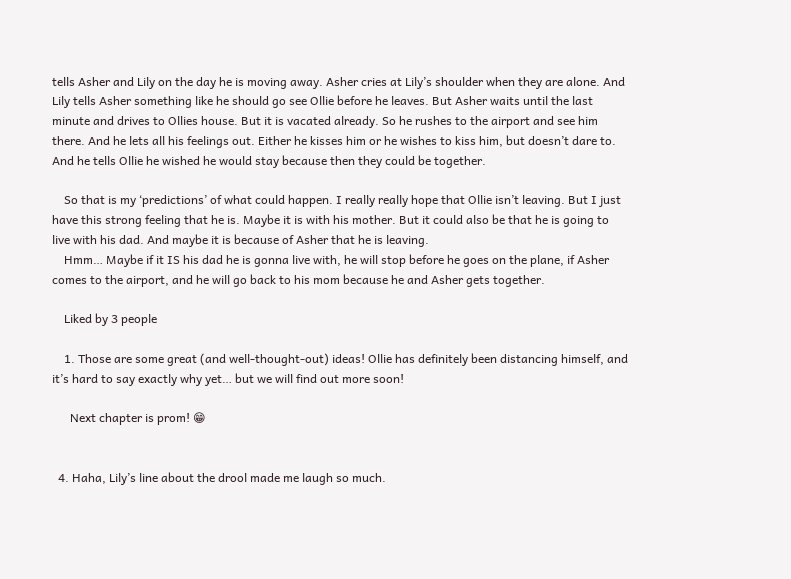tells Asher and Lily on the day he is moving away. Asher cries at Lily’s shoulder when they are alone. And Lily tells Asher something like he should go see Ollie before he leaves. But Asher waits until the last minute and drives to Ollies house. But it is vacated already. So he rushes to the airport and see him there. And he lets all his feelings out. Either he kisses him or he wishes to kiss him, but doesn’t dare to. And he tells Ollie he wished he would stay because then they could be together.

    So that is my ‘predictions’ of what could happen. I really really hope that Ollie isn’t leaving. But I just have this strong feeling that he is. Maybe it is with his mother. But it could also be that he is going to live with his dad. And maybe it is because of Asher that he is leaving.
    Hmm… Maybe if it IS his dad he is gonna live with, he will stop before he goes on the plane, if Asher comes to the airport, and he will go back to his mom because he and Asher gets together.

    Liked by 3 people

    1. Those are some great (and well-thought-out) ideas! Ollie has definitely been distancing himself, and it’s hard to say exactly why yet… but we will find out more soon!

      Next chapter is prom! 😁


  4. Haha, Lily’s line about the drool made me laugh so much.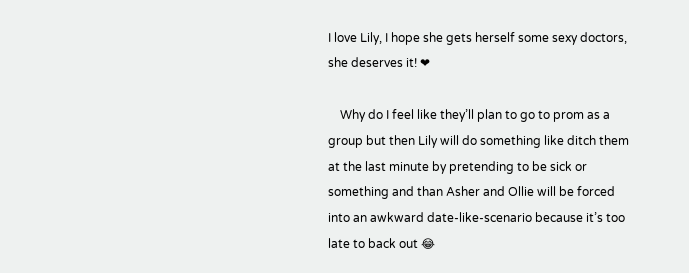I love Lily, I hope she gets herself some sexy doctors, she deserves it! ❤

    Why do I feel like they’ll plan to go to prom as a group but then Lily will do something like ditch them at the last minute by pretending to be sick or something and than Asher and Ollie will be forced into an awkward date-like-scenario because it’s too late to back out 😂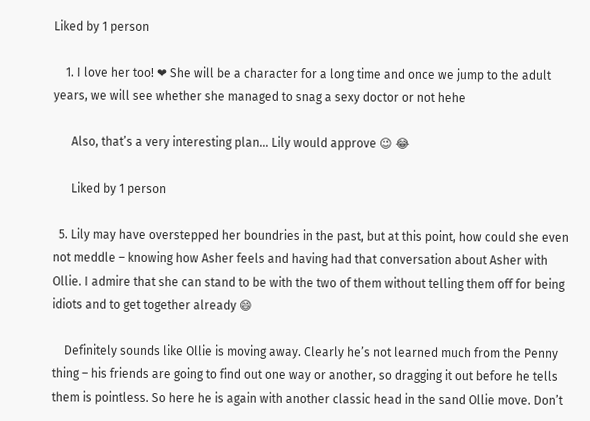Liked by 1 person

    1. I love her too! ❤ She will be a character for a long time and once we jump to the adult years, we will see whether she managed to snag a sexy doctor or not hehe

      Also, that’s a very interesting plan… Lily would approve 😉 😂

      Liked by 1 person

  5. Lily may have overstepped her boundries in the past, but at this point, how could she even not meddle – knowing how Asher feels and having had that conversation about Asher with Ollie. I admire that she can stand to be with the two of them without telling them off for being idiots and to get together already 😄

    Definitely sounds like Ollie is moving away. Clearly he’s not learned much from the Penny thing – his friends are going to find out one way or another, so dragging it out before he tells them is pointless. So here he is again with another classic head in the sand Ollie move. Don’t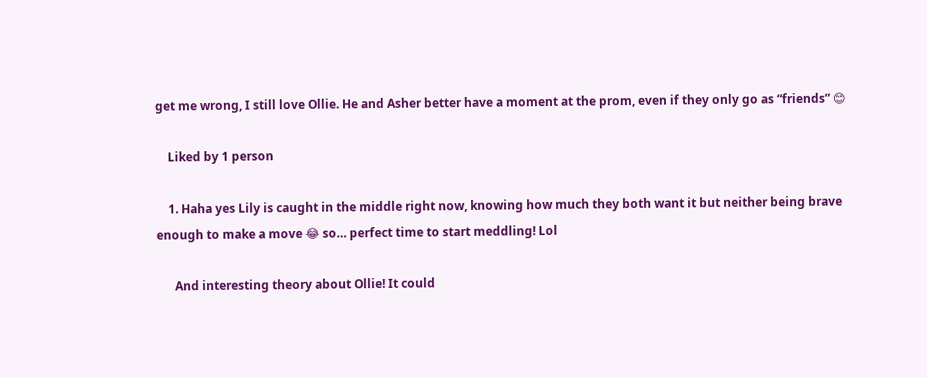get me wrong, I still love Ollie. He and Asher better have a moment at the prom, even if they only go as “friends” 😊

    Liked by 1 person

    1. Haha yes Lily is caught in the middle right now, knowing how much they both want it but neither being brave enough to make a move 😂 so… perfect time to start meddling! Lol

      And interesting theory about Ollie! It could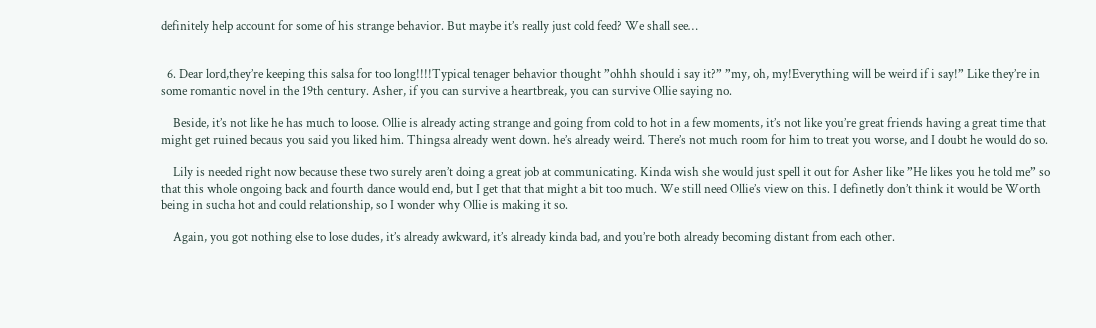definitely help account for some of his strange behavior. But maybe it’s really just cold feed? We shall see…


  6. Dear lord,they’re keeping this salsa for too long!!!!Typical tenager behavior thought ”ohhh should i say it?” ”my, oh, my!Everything will be weird if i say!” Like they’re in some romantic novel in the 19th century. Asher, if you can survive a heartbreak, you can survive Ollie saying no.

    Beside, it’s not like he has much to loose. Ollie is already acting strange and going from cold to hot in a few moments, it’s not like you’re great friends having a great time that might get ruined becaus you said you liked him. Thingsa already went down. he’s already weird. There’s not much room for him to treat you worse, and I doubt he would do so.

    Lily is needed right now because these two surely aren’t doing a great job at communicating. Kinda wish she would just spell it out for Asher like ”He likes you he told me” so that this whole ongoing back and fourth dance would end, but I get that that might a bit too much. We still need Ollie’s view on this. I definetly don’t think it would be Worth being in sucha hot and could relationship, so I wonder why Ollie is making it so.

    Again, you got nothing else to lose dudes, it’s already awkward, it’s already kinda bad, and you’re both already becoming distant from each other.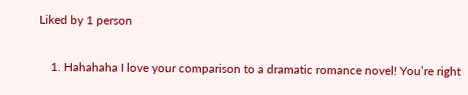Liked by 1 person

    1. Hahahaha I love your comparison to a dramatic romance novel! You’re right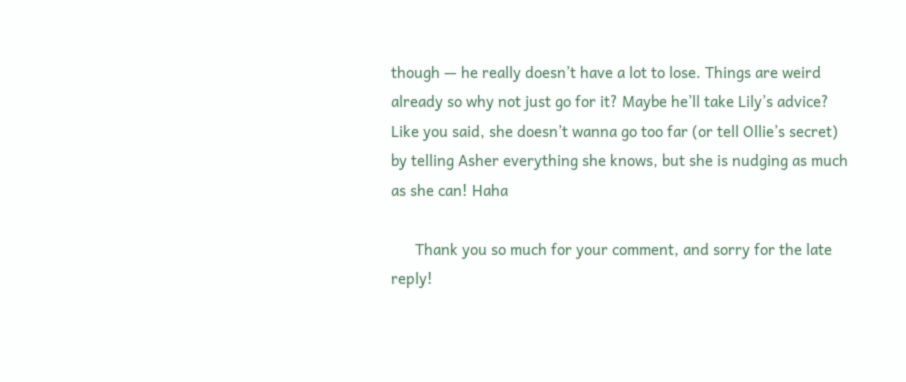though — he really doesn’t have a lot to lose. Things are weird already so why not just go for it? Maybe he’ll take Lily’s advice? Like you said, she doesn’t wanna go too far (or tell Ollie’s secret) by telling Asher everything she knows, but she is nudging as much as she can! Haha

      Thank you so much for your comment, and sorry for the late reply!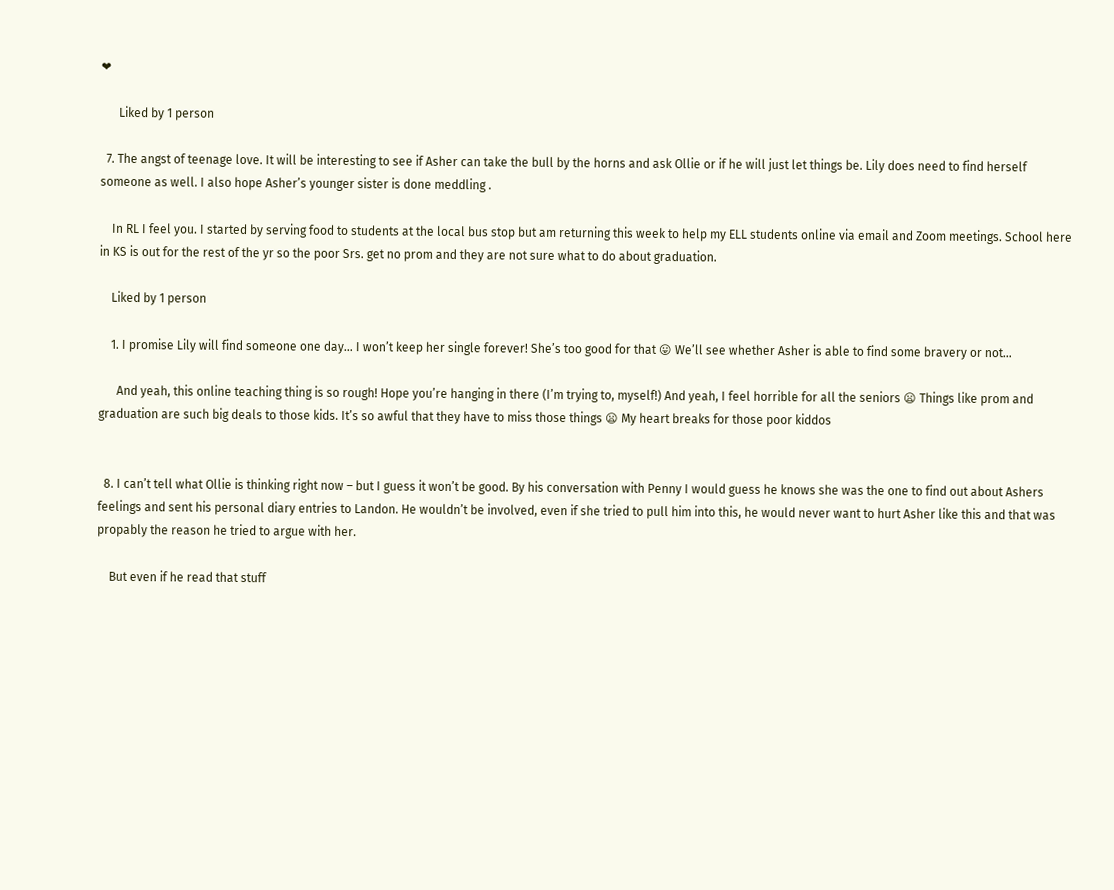❤

      Liked by 1 person

  7. The angst of teenage love. It will be interesting to see if Asher can take the bull by the horns and ask Ollie or if he will just let things be. Lily does need to find herself someone as well. I also hope Asher’s younger sister is done meddling .

    In RL I feel you. I started by serving food to students at the local bus stop but am returning this week to help my ELL students online via email and Zoom meetings. School here in KS is out for the rest of the yr so the poor Srs. get no prom and they are not sure what to do about graduation.

    Liked by 1 person

    1. I promise Lily will find someone one day… I won’t keep her single forever! She’s too good for that 😛 We’ll see whether Asher is able to find some bravery or not…

      And yeah, this online teaching thing is so rough! Hope you’re hanging in there (I’m trying to, myself!) And yeah, I feel horrible for all the seniors 😦 Things like prom and graduation are such big deals to those kids. It’s so awful that they have to miss those things 😦 My heart breaks for those poor kiddos


  8. I can’t tell what Ollie is thinking right now – but I guess it won’t be good. By his conversation with Penny I would guess he knows she was the one to find out about Ashers feelings and sent his personal diary entries to Landon. He wouldn’t be involved, even if she tried to pull him into this, he would never want to hurt Asher like this and that was propably the reason he tried to argue with her.

    But even if he read that stuff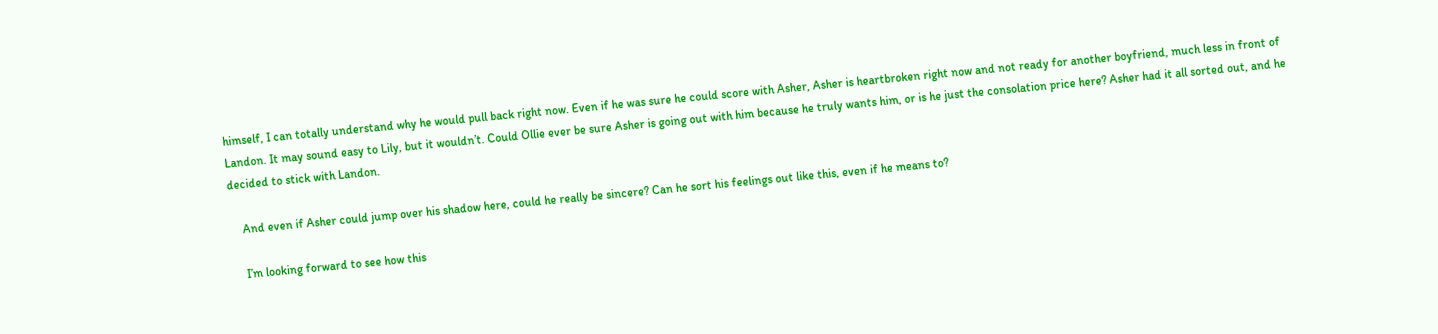himself, I can totally understand why he would pull back right now. Even if he was sure he could score with Asher, Asher is heartbroken right now and not ready for another boyfriend, much less in front of Landon. It may sound easy to Lily, but it wouldn’t. Could Ollie ever be sure Asher is going out with him because he truly wants him, or is he just the consolation price here? Asher had it all sorted out, and he decided to stick with Landon.

    And even if Asher could jump over his shadow here, could he really be sincere? Can he sort his feelings out like this, even if he means to?

    I’m looking forward to see how this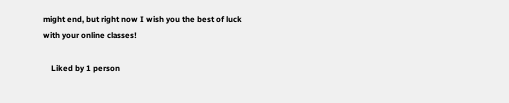might end, but right now I wish you the best of luck with your online classes!

    Liked by 1 person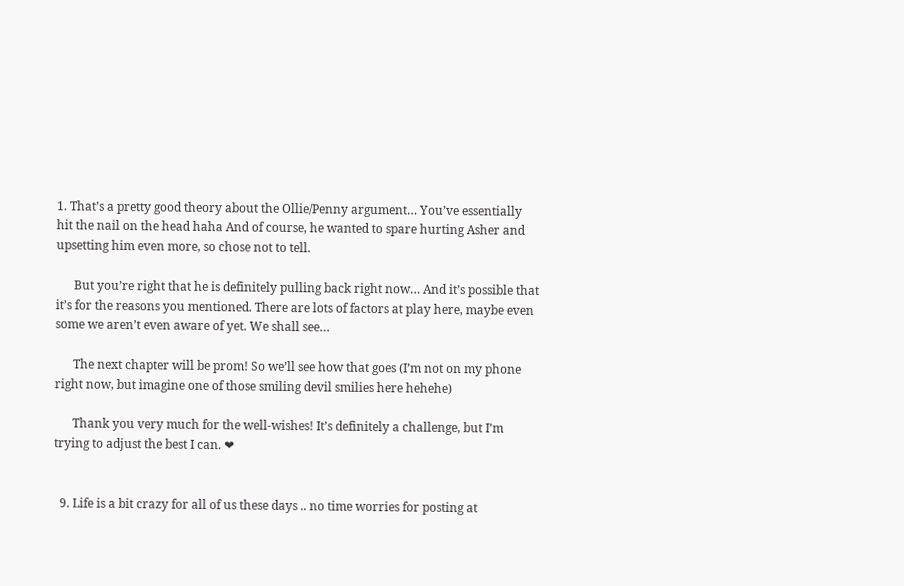1. That’s a pretty good theory about the Ollie/Penny argument… You’ve essentially hit the nail on the head haha And of course, he wanted to spare hurting Asher and upsetting him even more, so chose not to tell.

      But you’re right that he is definitely pulling back right now… And it’s possible that it’s for the reasons you mentioned. There are lots of factors at play here, maybe even some we aren’t even aware of yet. We shall see…

      The next chapter will be prom! So we’ll see how that goes (I’m not on my phone right now, but imagine one of those smiling devil smilies here hehehe)

      Thank you very much for the well-wishes! It’s definitely a challenge, but I’m trying to adjust the best I can. ❤


  9. Life is a bit crazy for all of us these days .. no time worries for posting at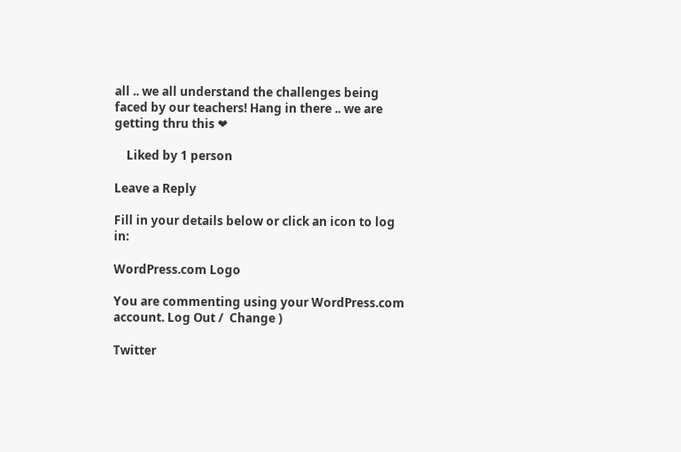all .. we all understand the challenges being faced by our teachers! Hang in there .. we are getting thru this ❤

    Liked by 1 person

Leave a Reply

Fill in your details below or click an icon to log in:

WordPress.com Logo

You are commenting using your WordPress.com account. Log Out /  Change )

Twitter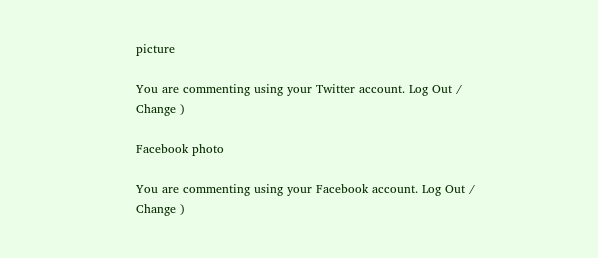picture

You are commenting using your Twitter account. Log Out /  Change )

Facebook photo

You are commenting using your Facebook account. Log Out /  Change )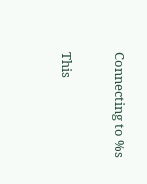Connecting to %s

This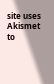site uses Akismet to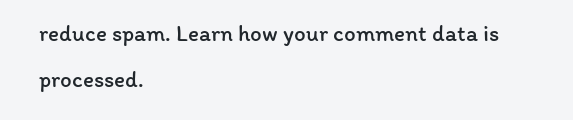reduce spam. Learn how your comment data is processed.